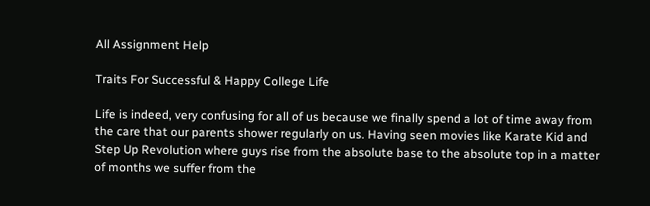All Assignment Help

Traits For Successful & Happy College Life

Life is indeed, very confusing for all of us because we finally spend a lot of time away from the care that our parents shower regularly on us. Having seen movies like Karate Kid and Step Up Revolution where guys rise from the absolute base to the absolute top in a matter of months we suffer from the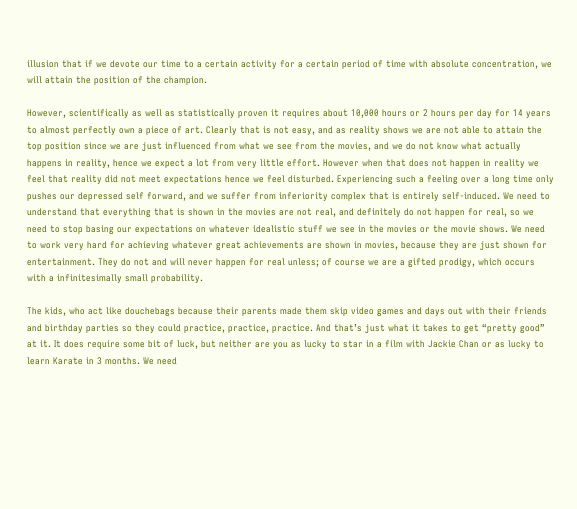illusion that if we devote our time to a certain activity for a certain period of time with absolute concentration, we will attain the position of the champion.

However, scientifically as well as statistically proven it requires about 10,000 hours or 2 hours per day for 14 years to almost perfectly own a piece of art. Clearly that is not easy, and as reality shows we are not able to attain the top position since we are just influenced from what we see from the movies, and we do not know what actually happens in reality, hence we expect a lot from very little effort. However when that does not happen in reality we feel that reality did not meet expectations hence we feel disturbed. Experiencing such a feeling over a long time only pushes our depressed self forward, and we suffer from inferiority complex that is entirely self-induced. We need to understand that everything that is shown in the movies are not real, and definitely do not happen for real, so we need to stop basing our expectations on whatever idealistic stuff we see in the movies or the movie shows. We need to work very hard for achieving whatever great achievements are shown in movies, because they are just shown for entertainment. They do not and will never happen for real unless; of course we are a gifted prodigy, which occurs with a infinitesimally small probability.

The kids, who act like douchebags because their parents made them skip video games and days out with their friends and birthday parties so they could practice, practice, practice. And that’s just what it takes to get “pretty good” at it. It does require some bit of luck, but neither are you as lucky to star in a film with Jackie Chan or as lucky to learn Karate in 3 months. We need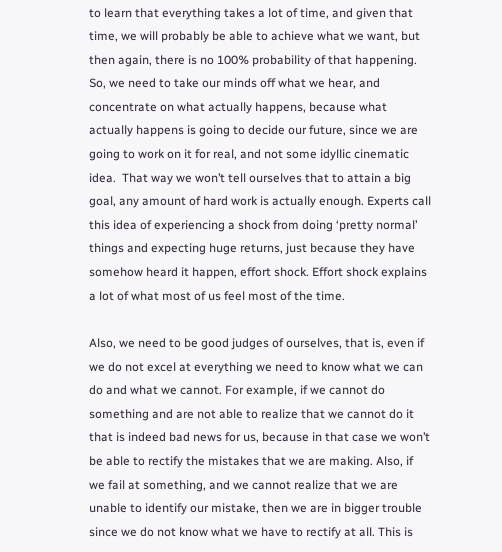to learn that everything takes a lot of time, and given that time, we will probably be able to achieve what we want, but then again, there is no 100% probability of that happening. So, we need to take our minds off what we hear, and concentrate on what actually happens, because what actually happens is going to decide our future, since we are going to work on it for real, and not some idyllic cinematic idea.  That way we won’t tell ourselves that to attain a big goal, any amount of hard work is actually enough. Experts call this idea of experiencing a shock from doing ‘pretty normal’ things and expecting huge returns, just because they have somehow heard it happen, effort shock. Effort shock explains a lot of what most of us feel most of the time.

Also, we need to be good judges of ourselves, that is, even if we do not excel at everything we need to know what we can do and what we cannot. For example, if we cannot do something and are not able to realize that we cannot do it that is indeed bad news for us, because in that case we won’t be able to rectify the mistakes that we are making. Also, if we fail at something, and we cannot realize that we are unable to identify our mistake, then we are in bigger trouble since we do not know what we have to rectify at all. This is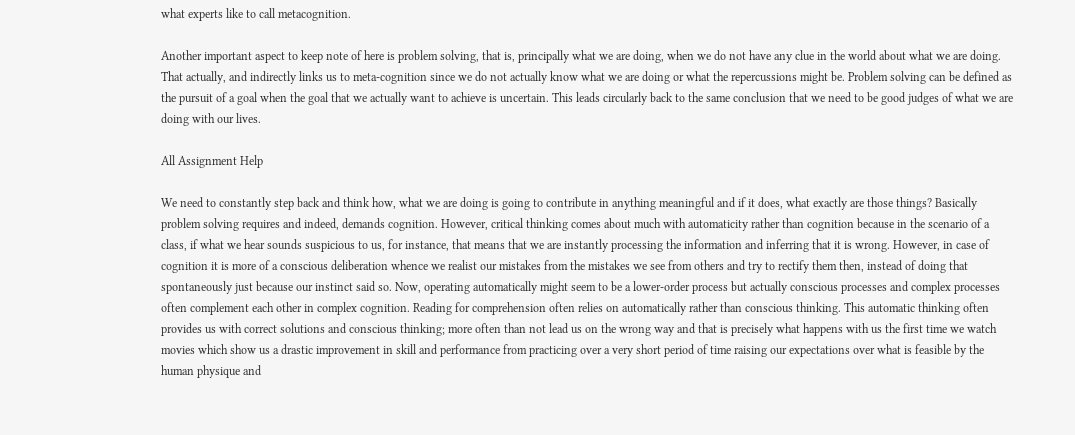what experts like to call metacognition.

Another important aspect to keep note of here is problem solving, that is, principally what we are doing, when we do not have any clue in the world about what we are doing. That actually, and indirectly links us to meta-cognition since we do not actually know what we are doing or what the repercussions might be. Problem solving can be defined as the pursuit of a goal when the goal that we actually want to achieve is uncertain. This leads circularly back to the same conclusion that we need to be good judges of what we are doing with our lives.

All Assignment Help

We need to constantly step back and think how, what we are doing is going to contribute in anything meaningful and if it does, what exactly are those things? Basically problem solving requires and indeed, demands cognition. However, critical thinking comes about much with automaticity rather than cognition because in the scenario of a class, if what we hear sounds suspicious to us, for instance, that means that we are instantly processing the information and inferring that it is wrong. However, in case of cognition it is more of a conscious deliberation whence we realist our mistakes from the mistakes we see from others and try to rectify them then, instead of doing that spontaneously just because our instinct said so. Now, operating automatically might seem to be a lower-order process but actually conscious processes and complex processes often complement each other in complex cognition. Reading for comprehension often relies on automatically rather than conscious thinking. This automatic thinking often provides us with correct solutions and conscious thinking; more often than not lead us on the wrong way and that is precisely what happens with us the first time we watch movies which show us a drastic improvement in skill and performance from practicing over a very short period of time raising our expectations over what is feasible by the human physique and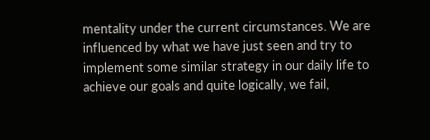mentality under the current circumstances. We are influenced by what we have just seen and try to implement some similar strategy in our daily life to achieve our goals and quite logically, we fail,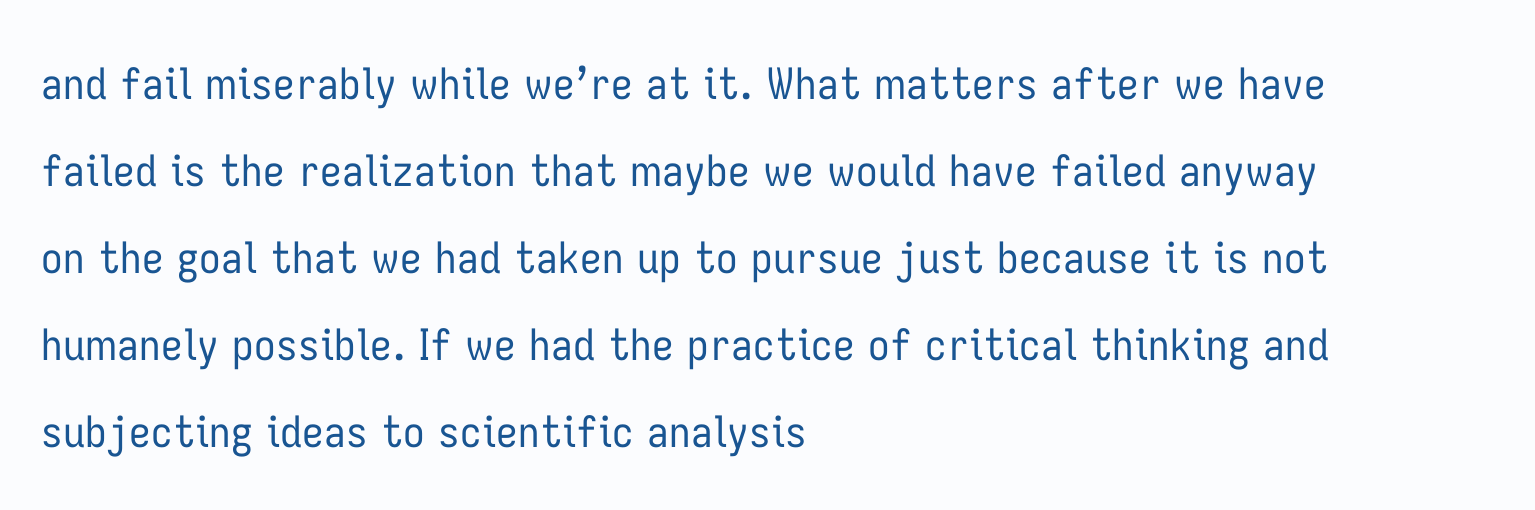and fail miserably while we’re at it. What matters after we have failed is the realization that maybe we would have failed anyway on the goal that we had taken up to pursue just because it is not humanely possible. If we had the practice of critical thinking and subjecting ideas to scientific analysis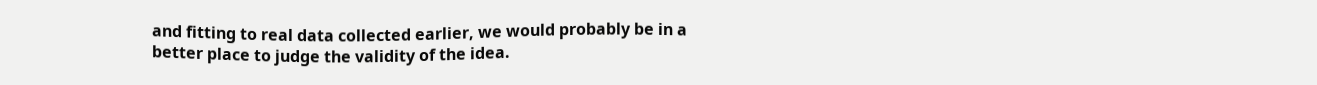and fitting to real data collected earlier, we would probably be in a better place to judge the validity of the idea.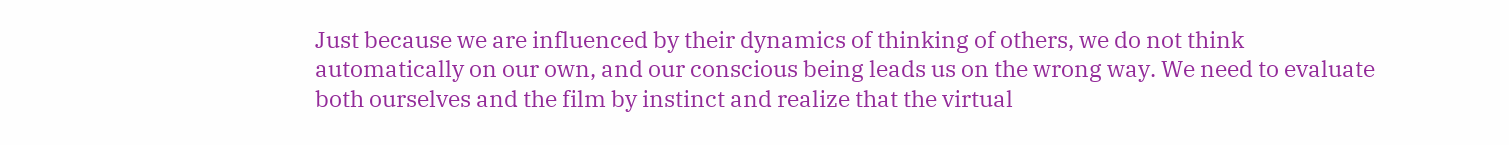Just because we are influenced by their dynamics of thinking of others, we do not think automatically on our own, and our conscious being leads us on the wrong way. We need to evaluate both ourselves and the film by instinct and realize that the virtual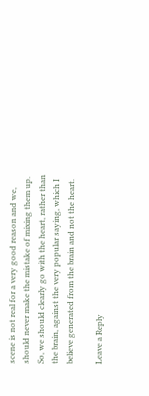scene is not real for a very good reason and we, should never make the mistake of mixing them up. So, we should clearly go with the heart, rather than the brain, against the very popular saying, which I believe generated from the brain and not the heart.

Leave a Reply